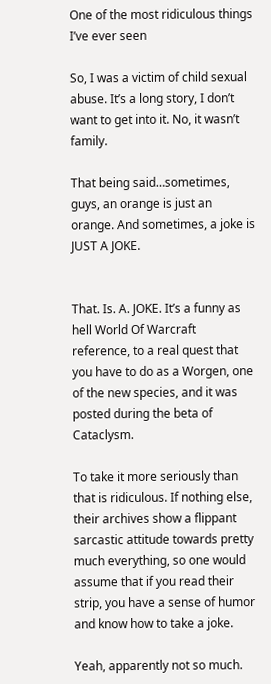One of the most ridiculous things I’ve ever seen

So, I was a victim of child sexual abuse. It’s a long story, I don’t want to get into it. No, it wasn’t family.

That being said…sometimes, guys, an orange is just an orange. And sometimes, a joke is JUST A JOKE.


That. Is. A. JOKE. It’s a funny as hell World Of Warcraft reference, to a real quest that you have to do as a Worgen, one of the new species, and it was posted during the beta of Cataclysm.

To take it more seriously than that is ridiculous. If nothing else, their archives show a flippant sarcastic attitude towards pretty much everything, so one would assume that if you read their strip, you have a sense of humor and know how to take a joke.

Yeah, apparently not so much.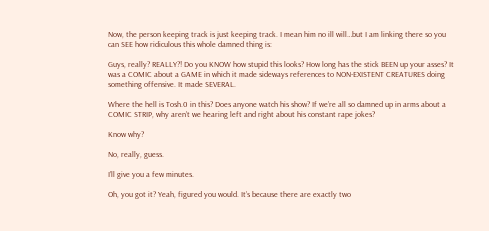Now, the person keeping track is just keeping track. I mean him no ill will…but I am linking there so you can SEE how ridiculous this whole damned thing is:

Guys, really? REALLY?! Do you KNOW how stupid this looks? How long has the stick BEEN up your asses? It was a COMIC about a GAME in which it made sideways references to NON-EXISTENT CREATURES doing something offensive. It made SEVERAL.

Where the hell is Tosh.0 in this? Does anyone watch his show? If we’re all so damned up in arms about a COMIC STRIP, why aren’t we hearing left and right about his constant rape jokes?

Know why?

No, really, guess.

I’ll give you a few minutes.

Oh, you got it? Yeah, figured you would. It’s because there are exactly two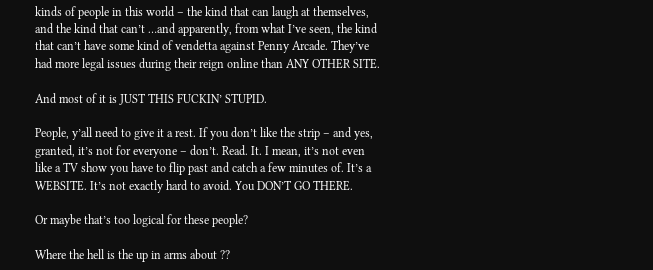kinds of people in this world – the kind that can laugh at themselves, and the kind that can’t …and apparently, from what I’ve seen, the kind that can’t have some kind of vendetta against Penny Arcade. They’ve had more legal issues during their reign online than ANY OTHER SITE.

And most of it is JUST THIS FUCKIN’ STUPID.

People, y’all need to give it a rest. If you don’t like the strip – and yes, granted, it’s not for everyone – don’t. Read. It. I mean, it’s not even like a TV show you have to flip past and catch a few minutes of. It’s a WEBSITE. It’s not exactly hard to avoid. You DON’T GO THERE.

Or maybe that’s too logical for these people?

Where the hell is the up in arms about ??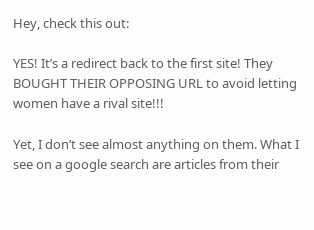Hey, check this out:

YES! It’s a redirect back to the first site! They BOUGHT THEIR OPPOSING URL to avoid letting women have a rival site!!!

Yet, I don’t see almost anything on them. What I see on a google search are articles from their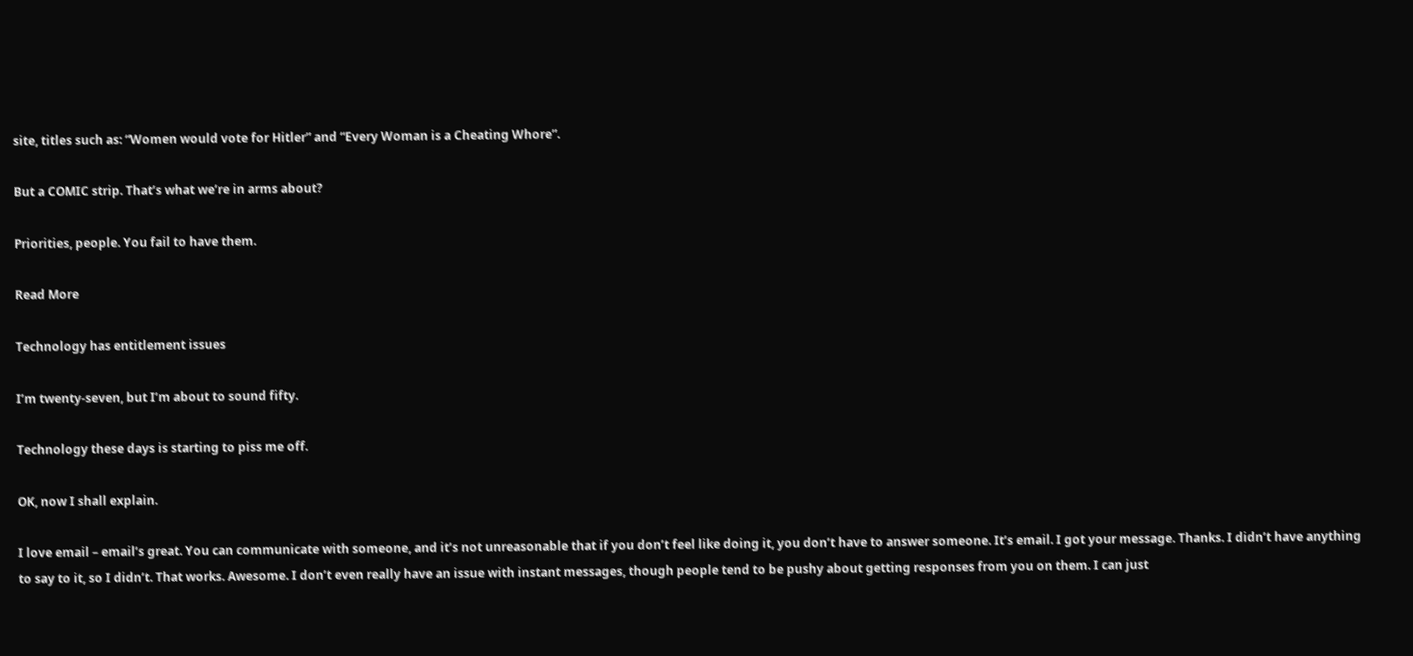site, titles such as: “Women would vote for Hitler” and “Every Woman is a Cheating Whore”.

But a COMIC strip. That’s what we’re in arms about?

Priorities, people. You fail to have them.

Read More

Technology has entitlement issues

I’m twenty-seven, but I’m about to sound fifty.

Technology these days is starting to piss me off.

OK, now I shall explain.

I love email – email’s great. You can communicate with someone, and it’s not unreasonable that if you don’t feel like doing it, you don’t have to answer someone. It’s email. I got your message. Thanks. I didn’t have anything to say to it, so I didn’t. That works. Awesome. I don’t even really have an issue with instant messages, though people tend to be pushy about getting responses from you on them. I can just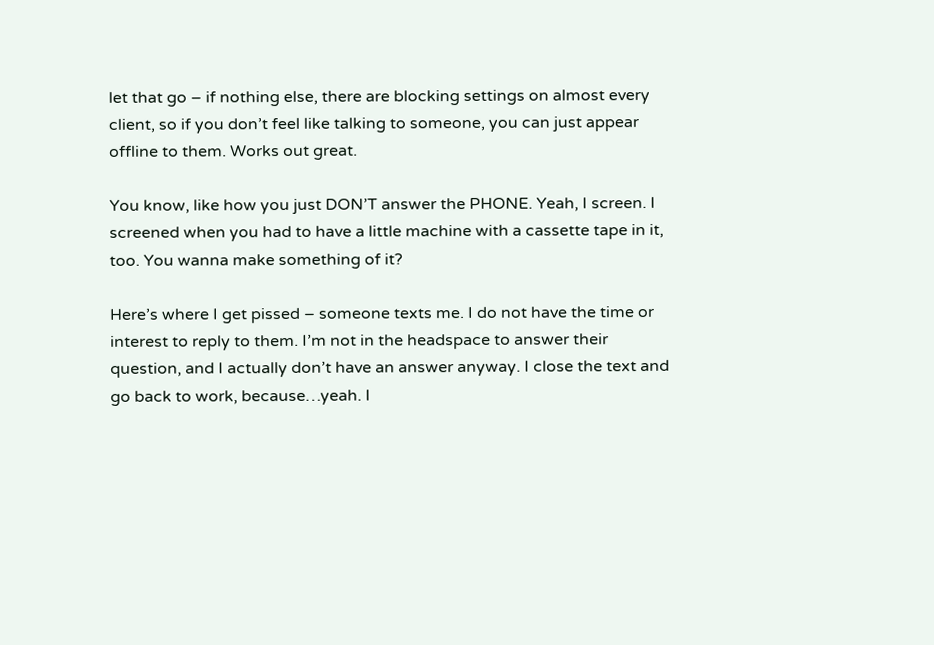let that go – if nothing else, there are blocking settings on almost every client, so if you don’t feel like talking to someone, you can just appear offline to them. Works out great.

You know, like how you just DON’T answer the PHONE. Yeah, I screen. I screened when you had to have a little machine with a cassette tape in it, too. You wanna make something of it?

Here’s where I get pissed – someone texts me. I do not have the time or interest to reply to them. I’m not in the headspace to answer their question, and I actually don’t have an answer anyway. I close the text and go back to work, because…yeah. I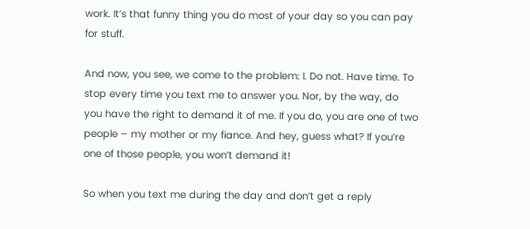work. It’s that funny thing you do most of your day so you can pay for stuff.

And now, you see, we come to the problem: I. Do not. Have time. To stop every time you text me to answer you. Nor, by the way, do you have the right to demand it of me. If you do, you are one of two people – my mother or my fiance. And hey, guess what? If you’re one of those people, you won’t demand it!

So when you text me during the day and don’t get a reply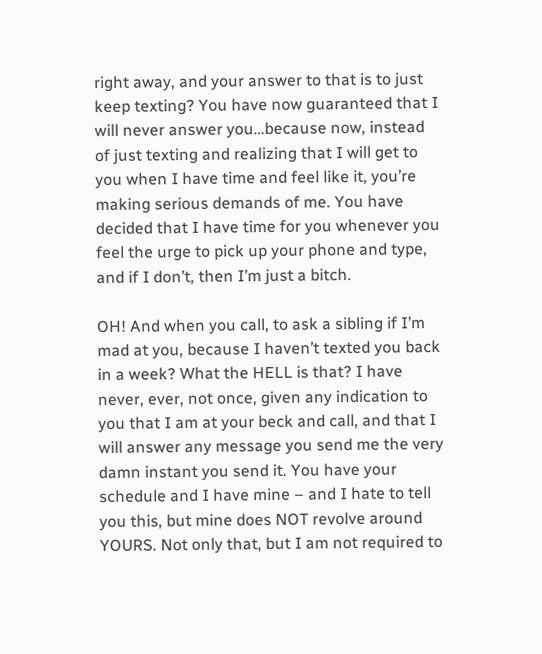right away, and your answer to that is to just keep texting? You have now guaranteed that I will never answer you…because now, instead of just texting and realizing that I will get to you when I have time and feel like it, you’re making serious demands of me. You have decided that I have time for you whenever you feel the urge to pick up your phone and type, and if I don’t, then I’m just a bitch.

OH! And when you call, to ask a sibling if I’m mad at you, because I haven’t texted you back in a week? What the HELL is that? I have never, ever, not once, given any indication to you that I am at your beck and call, and that I will answer any message you send me the very damn instant you send it. You have your schedule and I have mine – and I hate to tell you this, but mine does NOT revolve around YOURS. Not only that, but I am not required to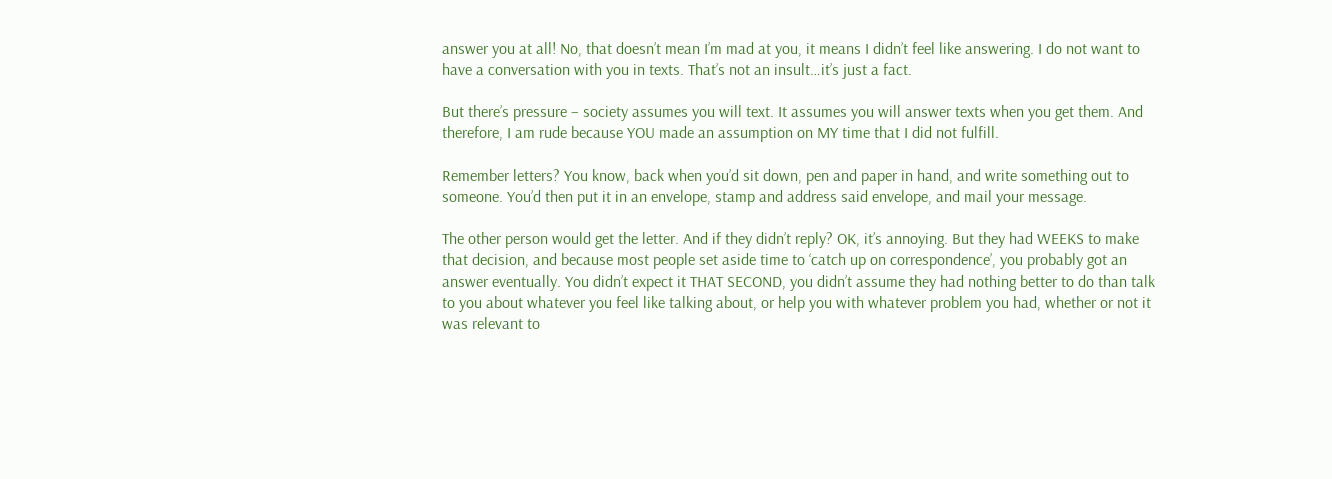answer you at all! No, that doesn’t mean I’m mad at you, it means I didn’t feel like answering. I do not want to have a conversation with you in texts. That’s not an insult…it’s just a fact.

But there’s pressure – society assumes you will text. It assumes you will answer texts when you get them. And therefore, I am rude because YOU made an assumption on MY time that I did not fulfill.

Remember letters? You know, back when you’d sit down, pen and paper in hand, and write something out to someone. You’d then put it in an envelope, stamp and address said envelope, and mail your message.

The other person would get the letter. And if they didn’t reply? OK, it’s annoying. But they had WEEKS to make that decision, and because most people set aside time to ‘catch up on correspondence’, you probably got an answer eventually. You didn’t expect it THAT SECOND, you didn’t assume they had nothing better to do than talk to you about whatever you feel like talking about, or help you with whatever problem you had, whether or not it was relevant to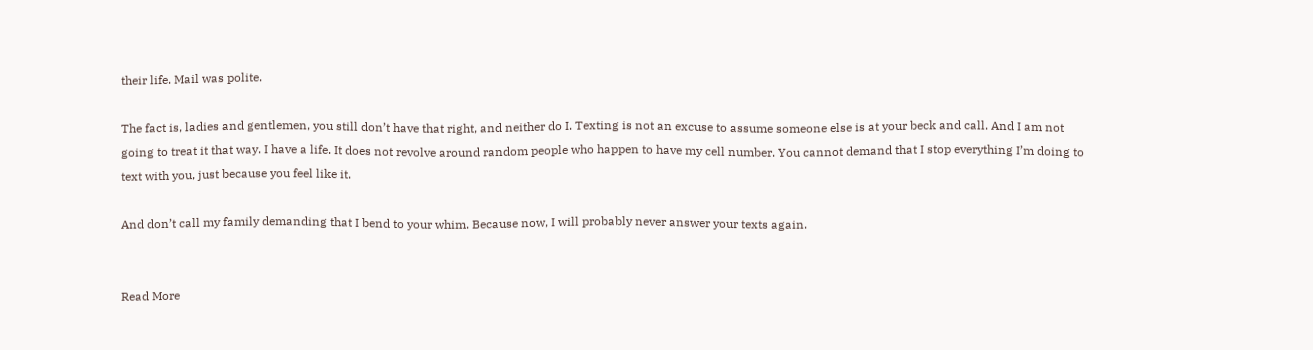their life. Mail was polite.

The fact is, ladies and gentlemen, you still don’t have that right, and neither do I. Texting is not an excuse to assume someone else is at your beck and call. And I am not going to treat it that way. I have a life. It does not revolve around random people who happen to have my cell number. You cannot demand that I stop everything I’m doing to text with you, just because you feel like it.

And don’t call my family demanding that I bend to your whim. Because now, I will probably never answer your texts again.


Read More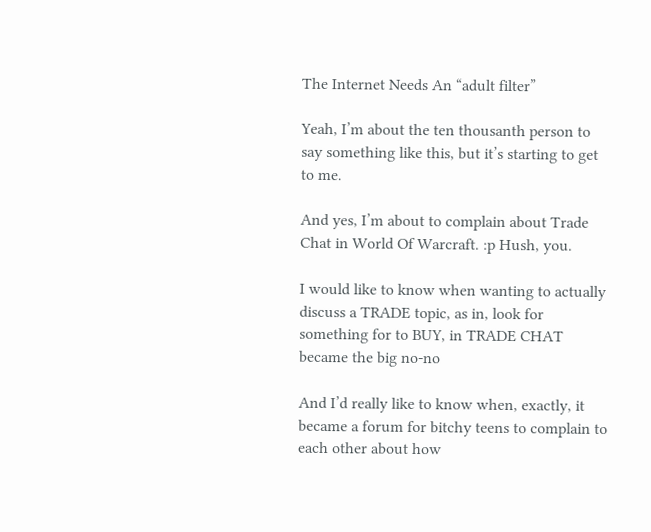The Internet Needs An “adult filter”

Yeah, I’m about the ten thousanth person to say something like this, but it’s starting to get to me.

And yes, I’m about to complain about Trade Chat in World Of Warcraft. :p Hush, you.

I would like to know when wanting to actually discuss a TRADE topic, as in, look for something for to BUY, in TRADE CHAT became the big no-no

And I’d really like to know when, exactly, it became a forum for bitchy teens to complain to each other about how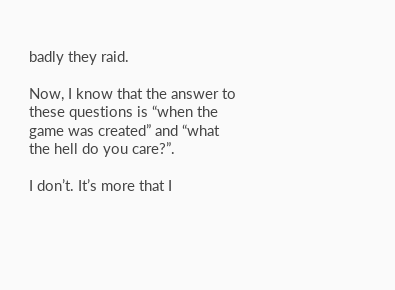badly they raid.

Now, I know that the answer to these questions is “when the game was created” and “what the hell do you care?”.

I don’t. It’s more that I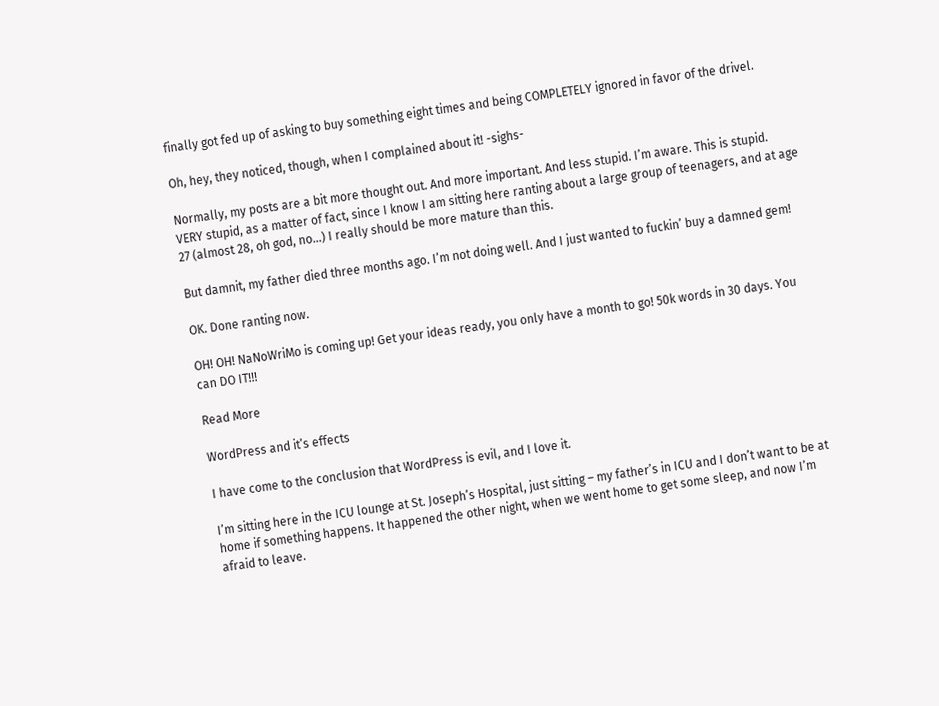finally got fed up of asking to buy something eight times and being COMPLETELY ignored in favor of the drivel.

Oh, hey, they noticed, though, when I complained about it! -sighs-

Normally, my posts are a bit more thought out. And more important. And less stupid. I’m aware. This is stupid. VERY stupid, as a matter of fact, since I know I am sitting here ranting about a large group of teenagers, and at age 27 (almost 28, oh god, no…) I really should be more mature than this.

But damnit, my father died three months ago. I’m not doing well. And I just wanted to fuckin’ buy a damned gem!

OK. Done ranting now.

OH! OH! NaNoWriMo is coming up! Get your ideas ready, you only have a month to go! 50k words in 30 days. You can DO IT!!!

Read More

WordPress and it’s effects

I have come to the conclusion that WordPress is evil, and I love it.

I’m sitting here in the ICU lounge at St. Joseph’s Hospital, just sitting – my father’s in ICU and I don’t want to be at home if something happens. It happened the other night, when we went home to get some sleep, and now I’m afraid to leave.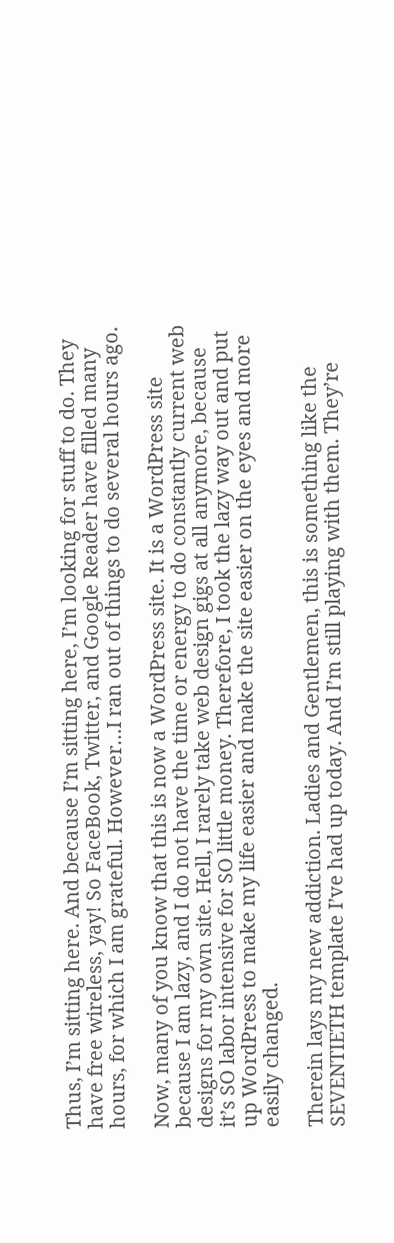Thus, I’m sitting here. And because I’m sitting here, I’m looking for stuff to do. They have free wireless, yay! So FaceBook, Twitter, and Google Reader have filled many hours, for which I am grateful. However…I ran out of things to do several hours ago.

Now, many of you know that this is now a WordPress site. It is a WordPress site because I am lazy, and I do not have the time or energy to do constantly current web designs for my own site. Hell, I rarely take web design gigs at all anymore, because it’s SO labor intensive for SO little money. Therefore, I took the lazy way out and put up WordPress to make my life easier and make the site easier on the eyes and more easily changed.

Therein lays my new addiction. Ladies and Gentlemen, this is something like the SEVENTIETH template I’ve had up today. And I’m still playing with them. They’re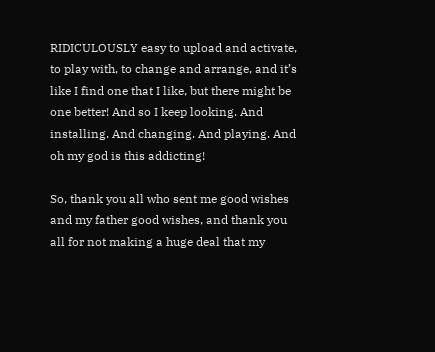RIDICULOUSLY easy to upload and activate, to play with, to change and arrange, and it’s like I find one that I like, but there might be one better! And so I keep looking. And installing. And changing. And playing. And oh my god is this addicting!

So, thank you all who sent me good wishes and my father good wishes, and thank you all for not making a huge deal that my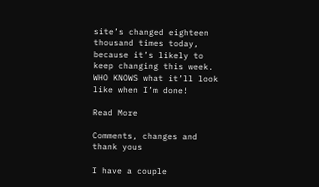site’s changed eighteen thousand times today, because it’s likely to keep changing this week. WHO KNOWS what it’ll look like when I’m done!

Read More

Comments, changes and thank yous

I have a couple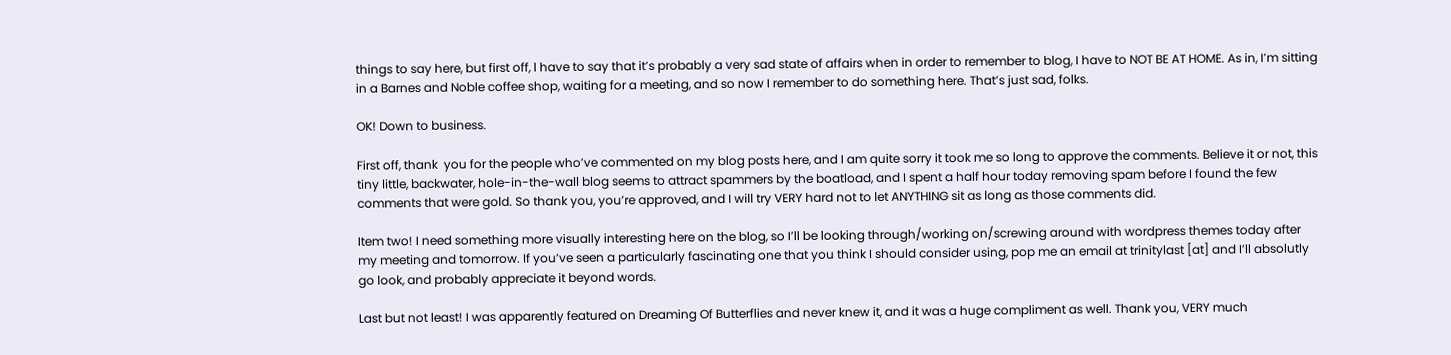things to say here, but first off, l have to say that it’s probably a very sad state of affairs when in order to remember to blog, I have to NOT BE AT HOME. As in, I’m sitting in a Barnes and Noble coffee shop, waiting for a meeting, and so now I remember to do something here. That’s just sad, folks.

OK! Down to business.

First off, thank  you for the people who’ve commented on my blog posts here, and I am quite sorry it took me so long to approve the comments. Believe it or not, this tiny little, backwater, hole-in-the-wall blog seems to attract spammers by the boatload, and I spent a half hour today removing spam before I found the few comments that were gold. So thank you, you’re approved, and I will try VERY hard not to let ANYTHING sit as long as those comments did.

Item two! I need something more visually interesting here on the blog, so I’ll be looking through/working on/screwing around with wordpress themes today after my meeting and tomorrow. If you’ve seen a particularly fascinating one that you think I should consider using, pop me an email at trinitylast [at] and I’ll absolutly go look, and probably appreciate it beyond words.

Last but not least! I was apparently featured on Dreaming Of Butterflies and never knew it, and it was a huge compliment as well. Thank you, VERY much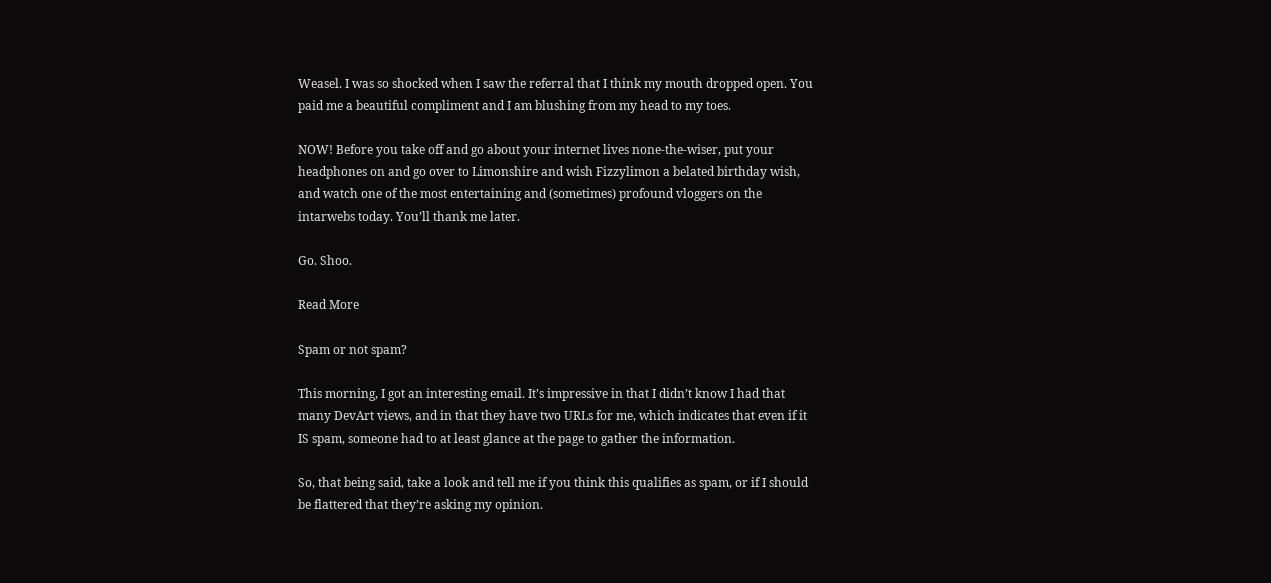Weasel. I was so shocked when I saw the referral that I think my mouth dropped open. You paid me a beautiful compliment and I am blushing from my head to my toes.

NOW! Before you take off and go about your internet lives none-the-wiser, put your headphones on and go over to Limonshire and wish Fizzylimon a belated birthday wish, and watch one of the most entertaining and (sometimes) profound vloggers on the intarwebs today. You’ll thank me later.

Go. Shoo.

Read More

Spam or not spam?

This morning, I got an interesting email. It’s impressive in that I didn’t know I had that many DevArt views, and in that they have two URLs for me, which indicates that even if it IS spam, someone had to at least glance at the page to gather the information.

So, that being said, take a look and tell me if you think this qualifies as spam, or if I should be flattered that they’re asking my opinion.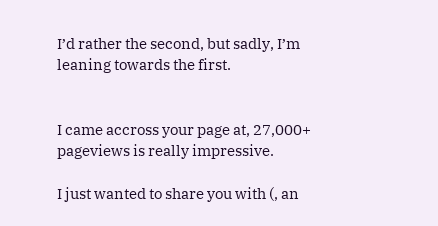I’d rather the second, but sadly, I’m leaning towards the first.


I came accross your page at, 27,000+ pageviews is really impressive.

I just wanted to share you with (, an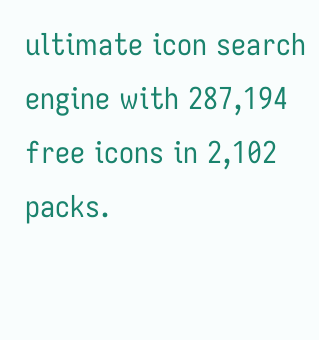ultimate icon search engine with 287,194 free icons in 2,102 packs.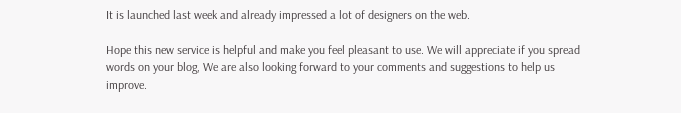It is launched last week and already impressed a lot of designers on the web.

Hope this new service is helpful and make you feel pleasant to use. We will appreciate if you spread words on your blog, We are also looking forward to your comments and suggestions to help us improve.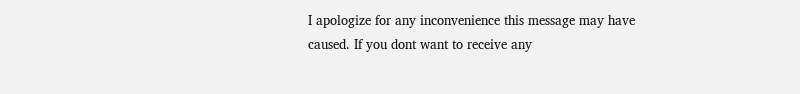I apologize for any inconvenience this message may have caused. If you dont want to receive any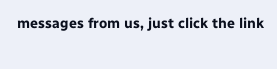messages from us, just click the link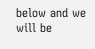below and we will be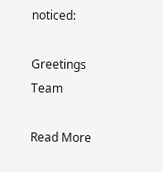noticed:

Greetings Team

Read More